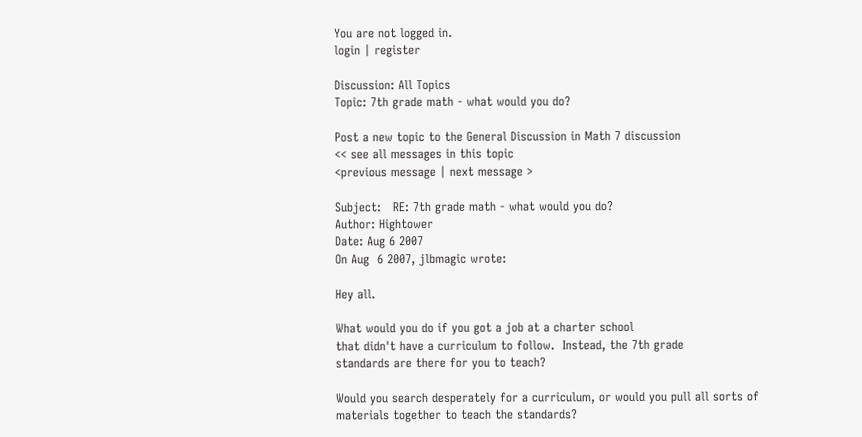You are not logged in.
login | register

Discussion: All Topics
Topic: 7th grade math - what would you do?

Post a new topic to the General Discussion in Math 7 discussion
<< see all messages in this topic
<previous message | next message >

Subject:   RE: 7th grade math - what would you do?
Author: Hightower
Date: Aug 6 2007
On Aug  6 2007, jlbmagic wrote:

Hey all.

What would you do if you got a job at a charter school
that didn't have a curriculum to follow.  Instead, the 7th grade
standards are there for you to teach?

Would you search desperately for a curriculum, or would you pull all sorts of
materials together to teach the standards?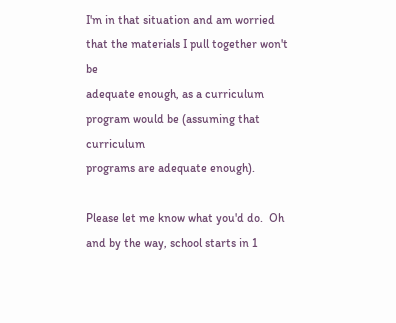I'm in that situation and am worried that the materials I pull together won't be
adequate enough, as a curriculum program would be (assuming that curriculum
programs are adequate enough).

Please let me know what you'd do.  Oh and by the way, school starts in 1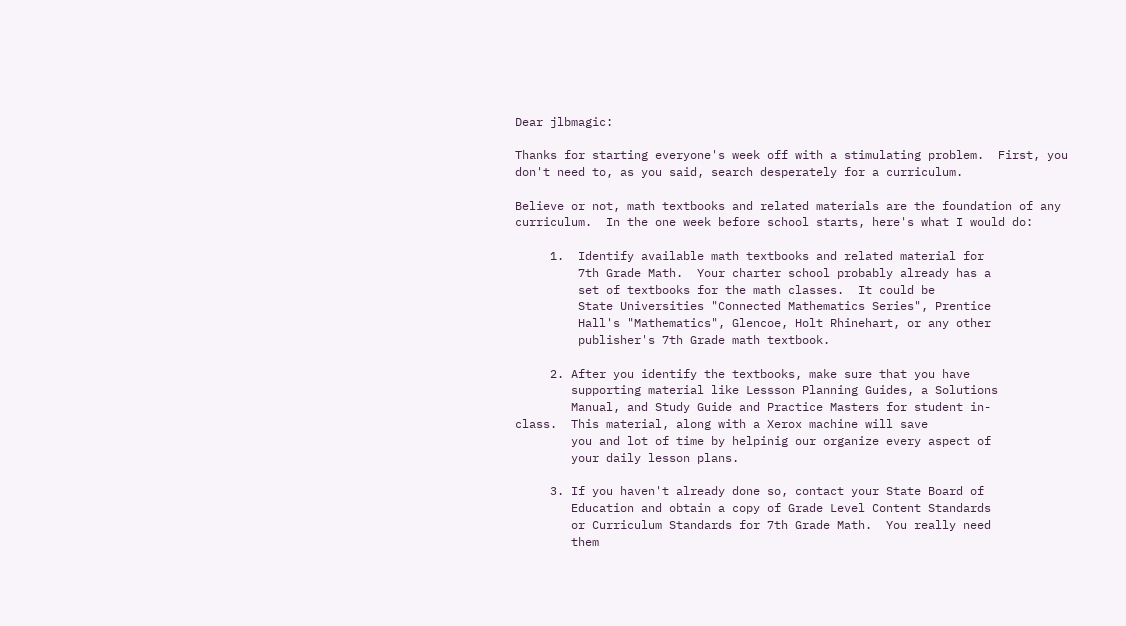Dear jlbmagic:

Thanks for starting everyone's week off with a stimulating problem.  First, you
don't need to, as you said, search desperately for a curriculum.

Believe or not, math textbooks and related materials are the foundation of any
curriculum.  In the one week before school starts, here's what I would do:

     1.  Identify available math textbooks and related material for
         7th Grade Math.  Your charter school probably already has a
         set of textbooks for the math classes.  It could be
         State Universities "Connected Mathematics Series", Prentice
         Hall's "Mathematics", Glencoe, Holt Rhinehart, or any other
         publisher's 7th Grade math textbook.

     2. After you identify the textbooks, make sure that you have
        supporting material like Lessson Planning Guides, a Solutions
        Manual, and Study Guide and Practice Masters for student in-
class.  This material, along with a Xerox machine will save
        you and lot of time by helpinig our organize every aspect of
        your daily lesson plans.

     3. If you haven't already done so, contact your State Board of
        Education and obtain a copy of Grade Level Content Standards
        or Curriculum Standards for 7th Grade Math.  You really need
        them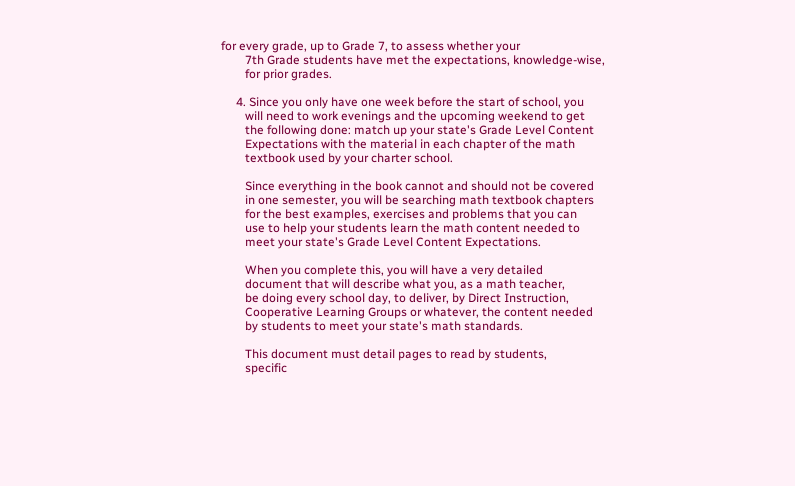for every grade, up to Grade 7, to assess whether your
        7th Grade students have met the expectations, knowledge-wise,
        for prior grades.

     4. Since you only have one week before the start of school, you
        will need to work evenings and the upcoming weekend to get
        the following done: match up your state's Grade Level Content
        Expectations with the material in each chapter of the math
        textbook used by your charter school.

        Since everything in the book cannot and should not be covered
        in one semester, you will be searching math textbook chapters
        for the best examples, exercises and problems that you can
        use to help your students learn the math content needed to
        meet your state's Grade Level Content Expectations.

        When you complete this, you will have a very detailed
        document that will describe what you, as a math teacher,
        be doing every school day, to deliver, by Direct Instruction,
        Cooperative Learning Groups or whatever, the content needed
        by students to meet your state's math standards.

        This document must detail pages to read by students,
        specific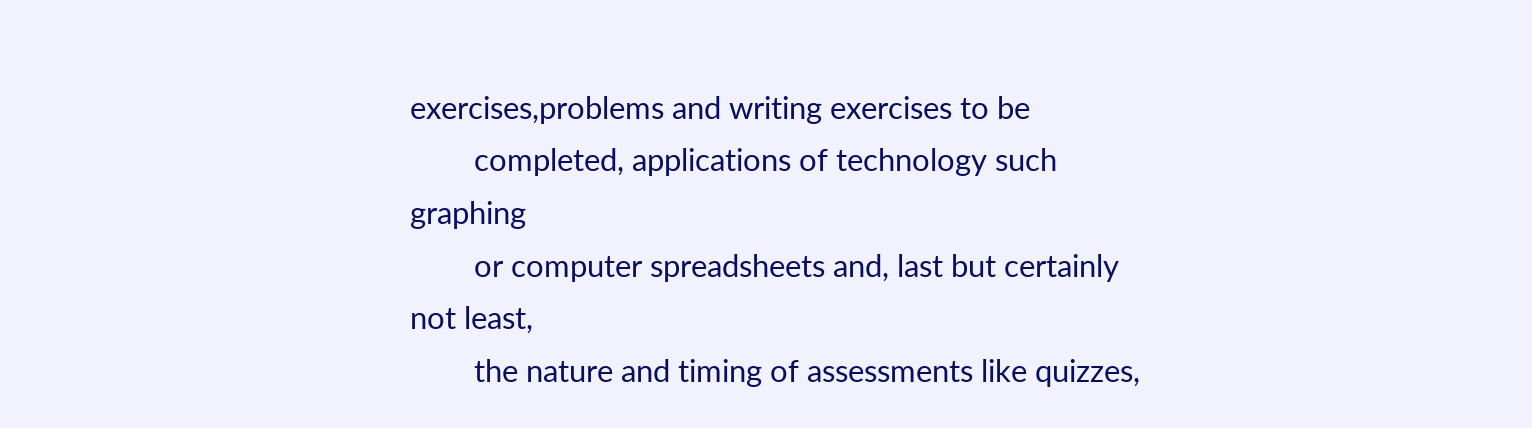exercises,problems and writing exercises to be
        completed, applications of technology such graphing
        or computer spreadsheets and, last but certainly not least,
        the nature and timing of assessments like quizzes,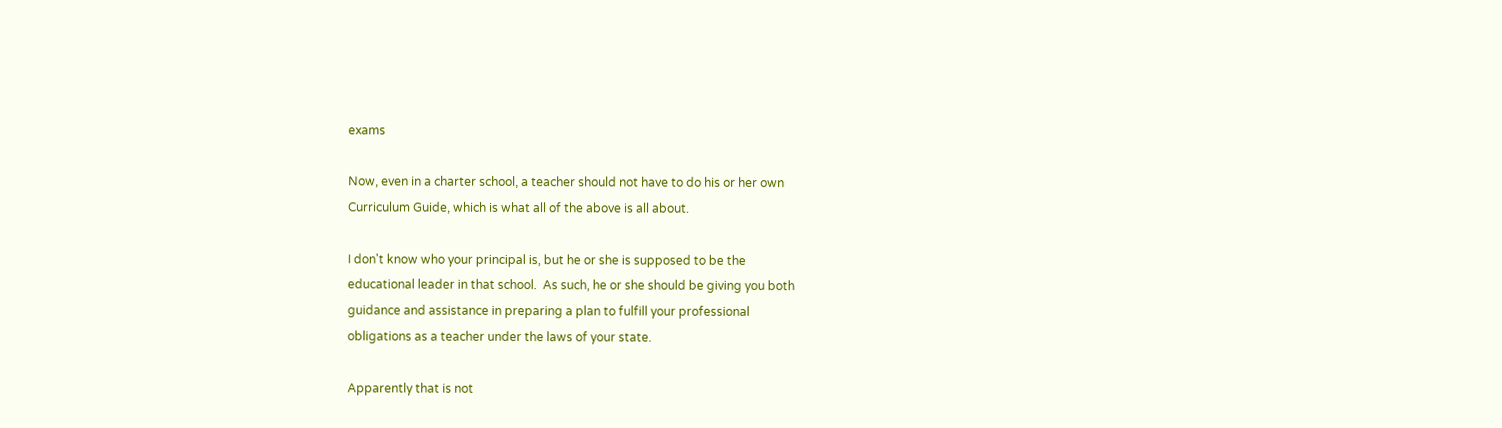exams

Now, even in a charter school, a teacher should not have to do his or her own
Curriculum Guide, which is what all of the above is all about.

I don't know who your principal is, but he or she is supposed to be the
educational leader in that school.  As such, he or she should be giving you both
guidance and assistance in preparing a plan to fulfill your professional
obligations as a teacher under the laws of your state.

Apparently that is not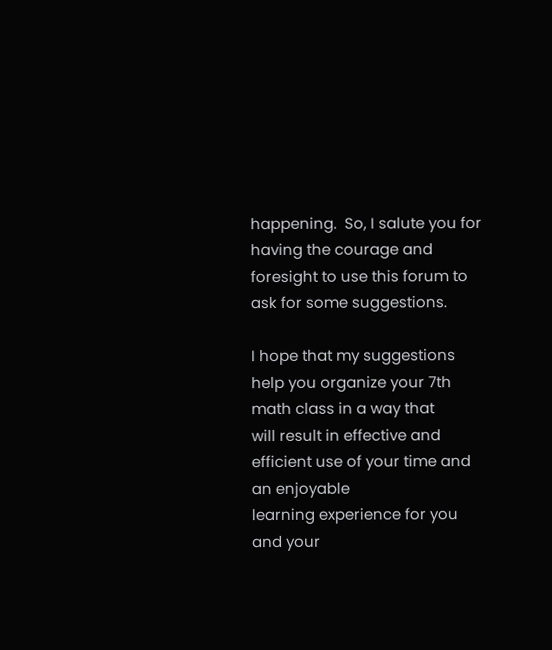happening.  So, I salute you for having the courage and
foresight to use this forum to ask for some suggestions.

I hope that my suggestions help you organize your 7th math class in a way that
will result in effective and efficient use of your time and an enjoyable
learning experience for you and your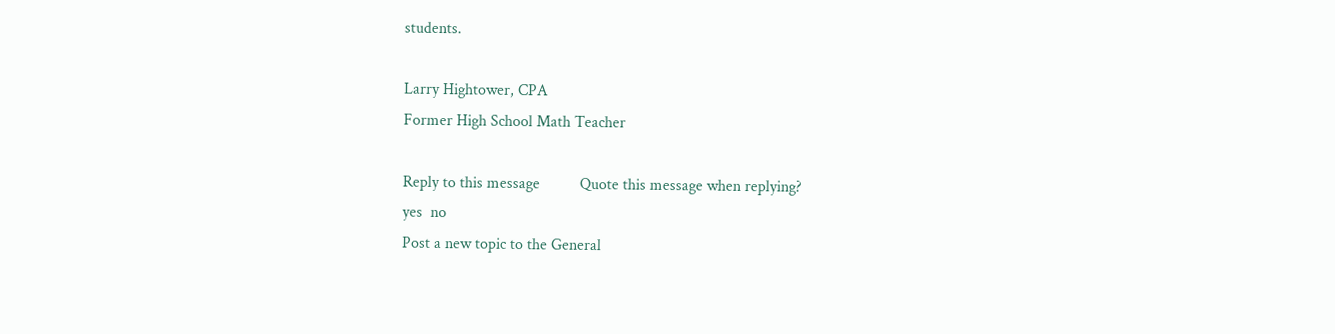students.

Larry Hightower, CPA
Former High School Math Teacher

Reply to this message          Quote this message when replying?
yes  no
Post a new topic to the General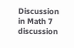Discussion in Math 7 discussion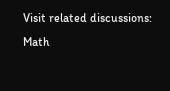Visit related discussions:
Math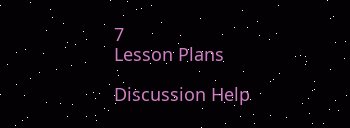7
Lesson Plans

Discussion Help